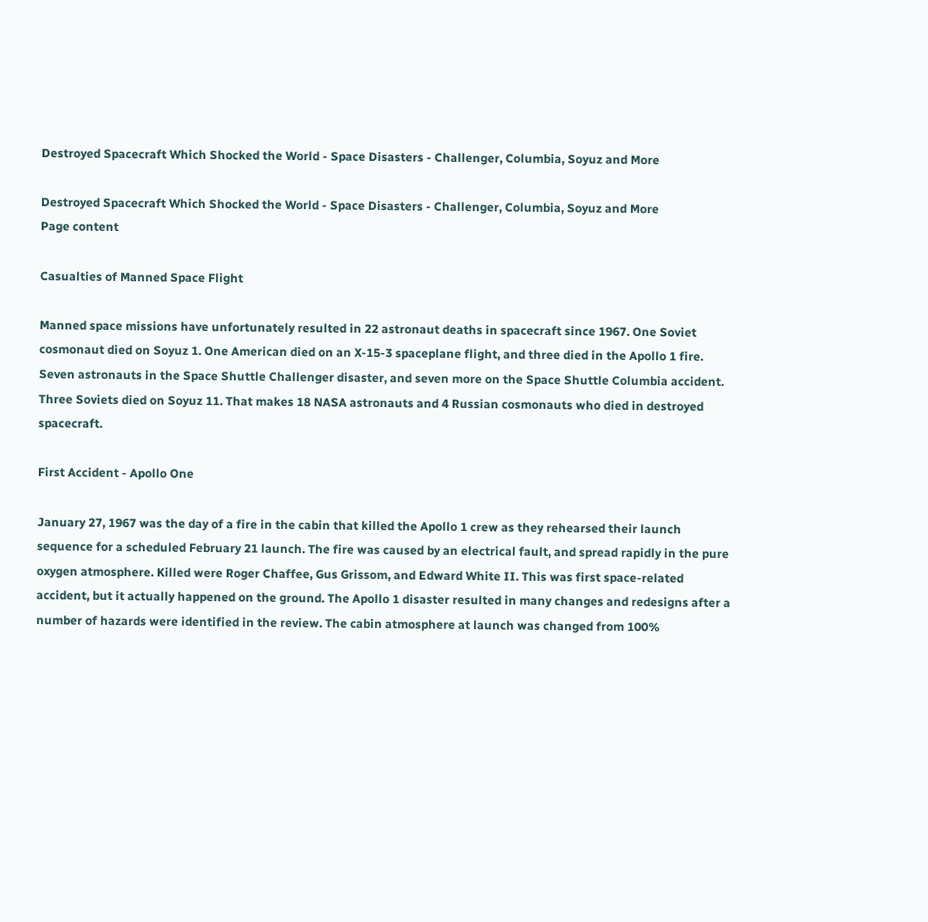Destroyed Spacecraft Which Shocked the World - Space Disasters - Challenger, Columbia, Soyuz and More

Destroyed Spacecraft Which Shocked the World - Space Disasters - Challenger, Columbia, Soyuz and More
Page content

Casualties of Manned Space Flight

Manned space missions have unfortunately resulted in 22 astronaut deaths in spacecraft since 1967. One Soviet cosmonaut died on Soyuz 1. One American died on an X-15-3 spaceplane flight, and three died in the Apollo 1 fire. Seven astronauts in the Space Shuttle Challenger disaster, and seven more on the Space Shuttle Columbia accident. Three Soviets died on Soyuz 11. That makes 18 NASA astronauts and 4 Russian cosmonauts who died in destroyed spacecraft.

First Accident - Apollo One

January 27, 1967 was the day of a fire in the cabin that killed the Apollo 1 crew as they rehearsed their launch sequence for a scheduled February 21 launch. The fire was caused by an electrical fault, and spread rapidly in the pure oxygen atmosphere. Killed were Roger Chaffee, Gus Grissom, and Edward White II. This was first space-related accident, but it actually happened on the ground. The Apollo 1 disaster resulted in many changes and redesigns after a number of hazards were identified in the review. The cabin atmosphere at launch was changed from 100%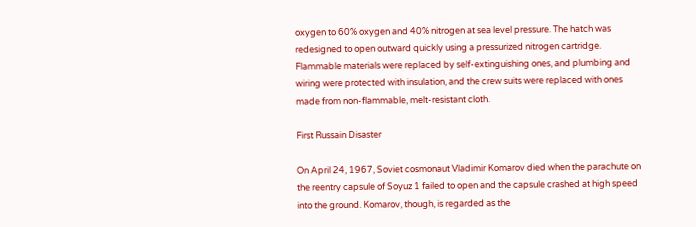oxygen to 60% oxygen and 40% nitrogen at sea level pressure. The hatch was redesigned to open outward quickly using a pressurized nitrogen cartridge. Flammable materials were replaced by self-extinguishing ones, and plumbing and wiring were protected with insulation, and the crew suits were replaced with ones made from non-flammable, melt-resistant cloth.

First Russain Disaster

On April 24, 1967, Soviet cosmonaut Vladimir Komarov died when the parachute on the reentry capsule of Soyuz 1 failed to open and the capsule crashed at high speed into the ground. Komarov, though, is regarded as the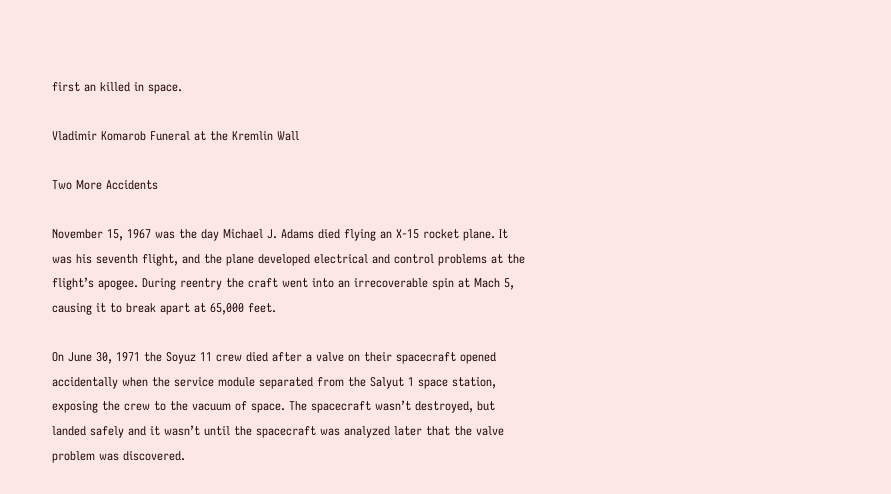first an killed in space.

Vladimir Komarob Funeral at the Kremlin Wall

Two More Accidents

November 15, 1967 was the day Michael J. Adams died flying an X-15 rocket plane. It was his seventh flight, and the plane developed electrical and control problems at the flight’s apogee. During reentry the craft went into an irrecoverable spin at Mach 5, causing it to break apart at 65,000 feet.

On June 30, 1971 the Soyuz 11 crew died after a valve on their spacecraft opened accidentally when the service module separated from the Salyut 1 space station, exposing the crew to the vacuum of space. The spacecraft wasn’t destroyed, but landed safely and it wasn’t until the spacecraft was analyzed later that the valve problem was discovered.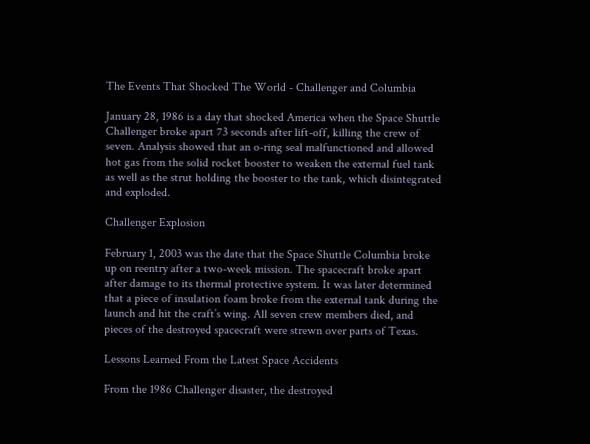The Events That Shocked The World - Challenger and Columbia

January 28, 1986 is a day that shocked America when the Space Shuttle Challenger broke apart 73 seconds after lift-off, killing the crew of seven. Analysis showed that an o-ring seal malfunctioned and allowed hot gas from the solid rocket booster to weaken the external fuel tank as well as the strut holding the booster to the tank, which disintegrated and exploded.

Challenger Explosion

February 1, 2003 was the date that the Space Shuttle Columbia broke up on reentry after a two-week mission. The spacecraft broke apart after damage to its thermal protective system. It was later determined that a piece of insulation foam broke from the external tank during the launch and hit the craft’s wing. All seven crew members died, and pieces of the destroyed spacecraft were strewn over parts of Texas.

Lessons Learned From the Latest Space Accidents

From the 1986 Challenger disaster, the destroyed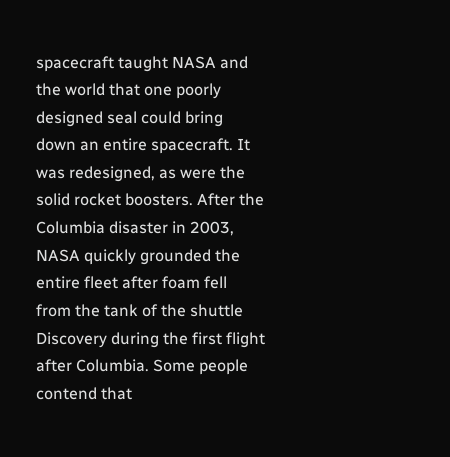spacecraft taught NASA and the world that one poorly designed seal could bring down an entire spacecraft. It was redesigned, as were the solid rocket boosters. After the Columbia disaster in 2003, NASA quickly grounded the entire fleet after foam fell from the tank of the shuttle Discovery during the first flight after Columbia. Some people contend that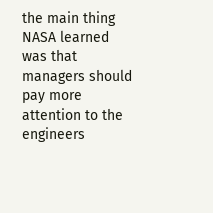the main thing NASA learned was that managers should pay more attention to the engineers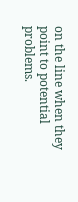on the line when they point to potential problems.